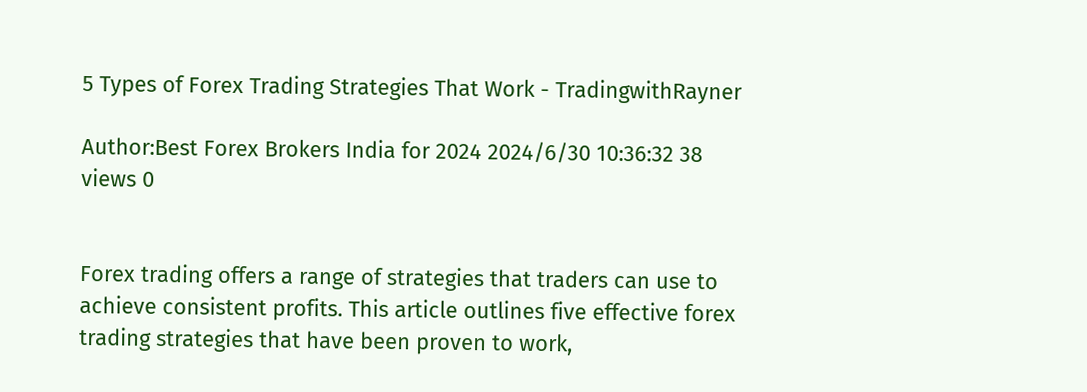5 Types of Forex Trading Strategies That Work - TradingwithRayner

Author:Best Forex Brokers India for 2024 2024/6/30 10:36:32 38 views 0


Forex trading offers a range of strategies that traders can use to achieve consistent profits. This article outlines five effective forex trading strategies that have been proven to work,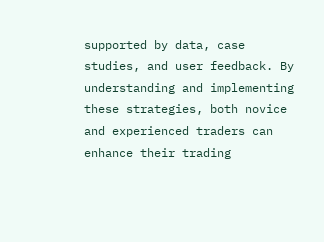supported by data, case studies, and user feedback. By understanding and implementing these strategies, both novice and experienced traders can enhance their trading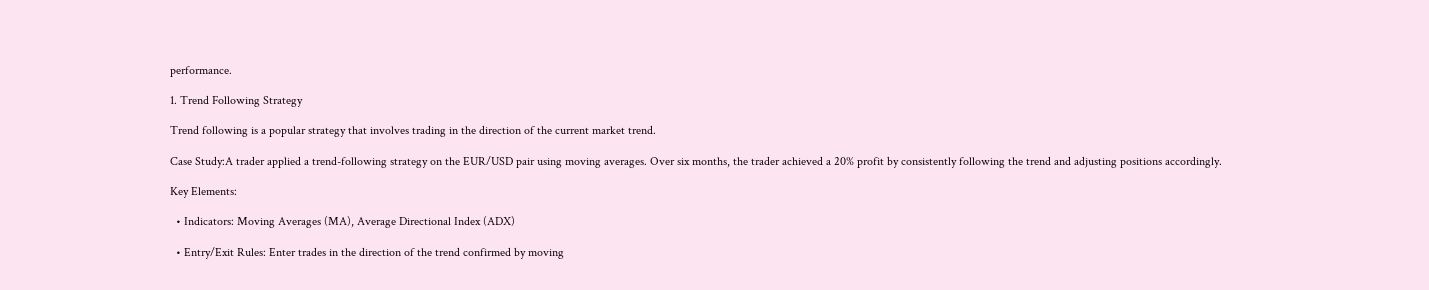performance.

1. Trend Following Strategy

Trend following is a popular strategy that involves trading in the direction of the current market trend.

Case Study:A trader applied a trend-following strategy on the EUR/USD pair using moving averages. Over six months, the trader achieved a 20% profit by consistently following the trend and adjusting positions accordingly.

Key Elements:

  • Indicators: Moving Averages (MA), Average Directional Index (ADX)

  • Entry/Exit Rules: Enter trades in the direction of the trend confirmed by moving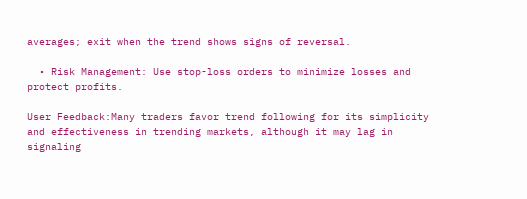averages; exit when the trend shows signs of reversal.

  • Risk Management: Use stop-loss orders to minimize losses and protect profits.

User Feedback:Many traders favor trend following for its simplicity and effectiveness in trending markets, although it may lag in signaling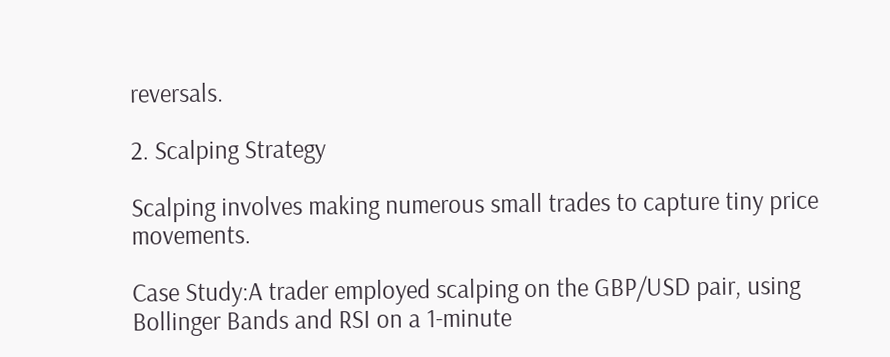reversals.

2. Scalping Strategy

Scalping involves making numerous small trades to capture tiny price movements.

Case Study:A trader employed scalping on the GBP/USD pair, using Bollinger Bands and RSI on a 1-minute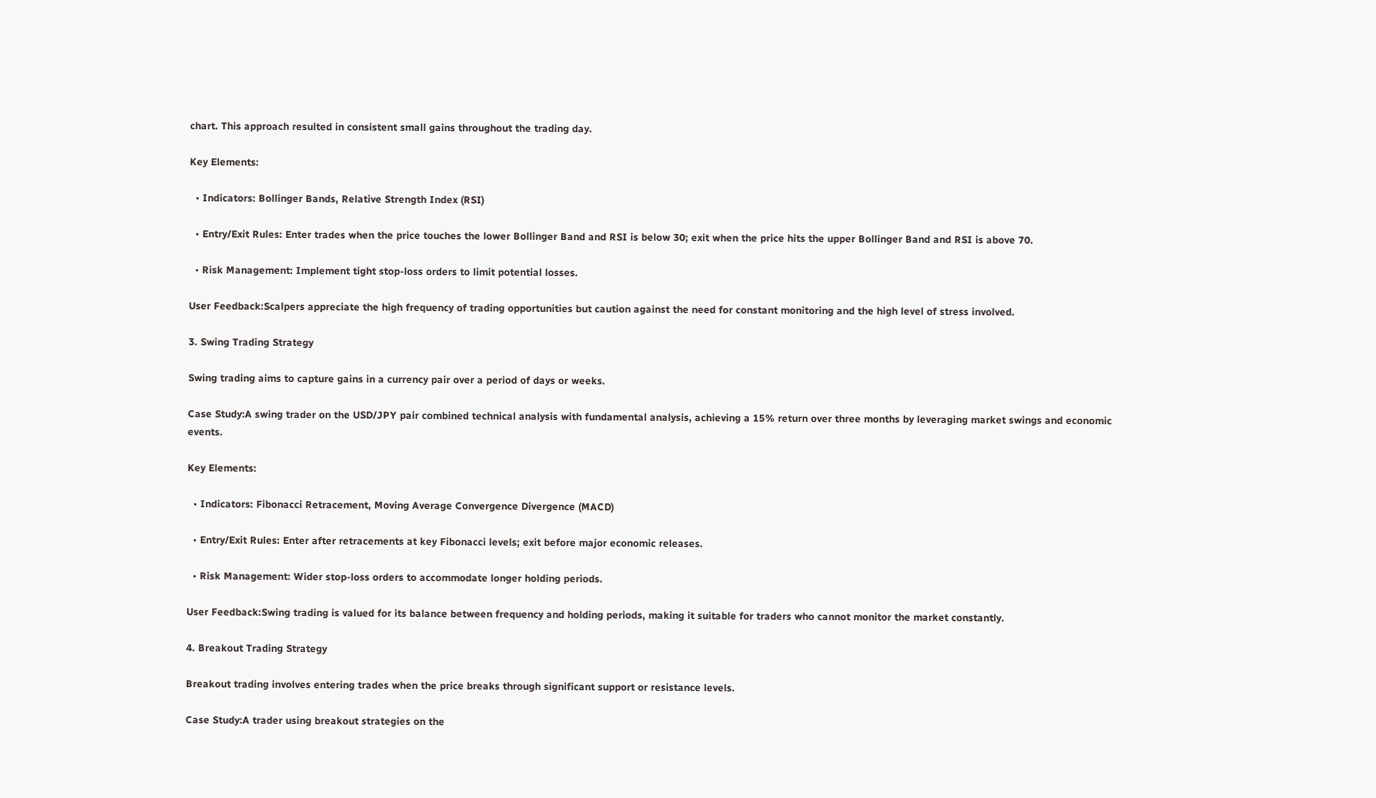chart. This approach resulted in consistent small gains throughout the trading day.

Key Elements:

  • Indicators: Bollinger Bands, Relative Strength Index (RSI)

  • Entry/Exit Rules: Enter trades when the price touches the lower Bollinger Band and RSI is below 30; exit when the price hits the upper Bollinger Band and RSI is above 70.

  • Risk Management: Implement tight stop-loss orders to limit potential losses.

User Feedback:Scalpers appreciate the high frequency of trading opportunities but caution against the need for constant monitoring and the high level of stress involved.

3. Swing Trading Strategy

Swing trading aims to capture gains in a currency pair over a period of days or weeks.

Case Study:A swing trader on the USD/JPY pair combined technical analysis with fundamental analysis, achieving a 15% return over three months by leveraging market swings and economic events.

Key Elements:

  • Indicators: Fibonacci Retracement, Moving Average Convergence Divergence (MACD)

  • Entry/Exit Rules: Enter after retracements at key Fibonacci levels; exit before major economic releases.

  • Risk Management: Wider stop-loss orders to accommodate longer holding periods.

User Feedback:Swing trading is valued for its balance between frequency and holding periods, making it suitable for traders who cannot monitor the market constantly.

4. Breakout Trading Strategy

Breakout trading involves entering trades when the price breaks through significant support or resistance levels.

Case Study:A trader using breakout strategies on the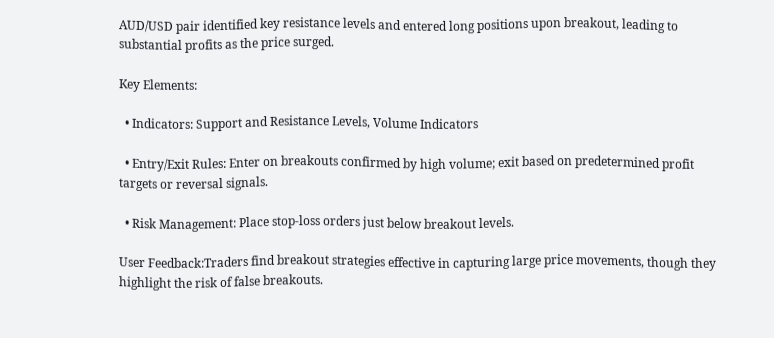AUD/USD pair identified key resistance levels and entered long positions upon breakout, leading to substantial profits as the price surged.

Key Elements:

  • Indicators: Support and Resistance Levels, Volume Indicators

  • Entry/Exit Rules: Enter on breakouts confirmed by high volume; exit based on predetermined profit targets or reversal signals.

  • Risk Management: Place stop-loss orders just below breakout levels.

User Feedback:Traders find breakout strategies effective in capturing large price movements, though they highlight the risk of false breakouts.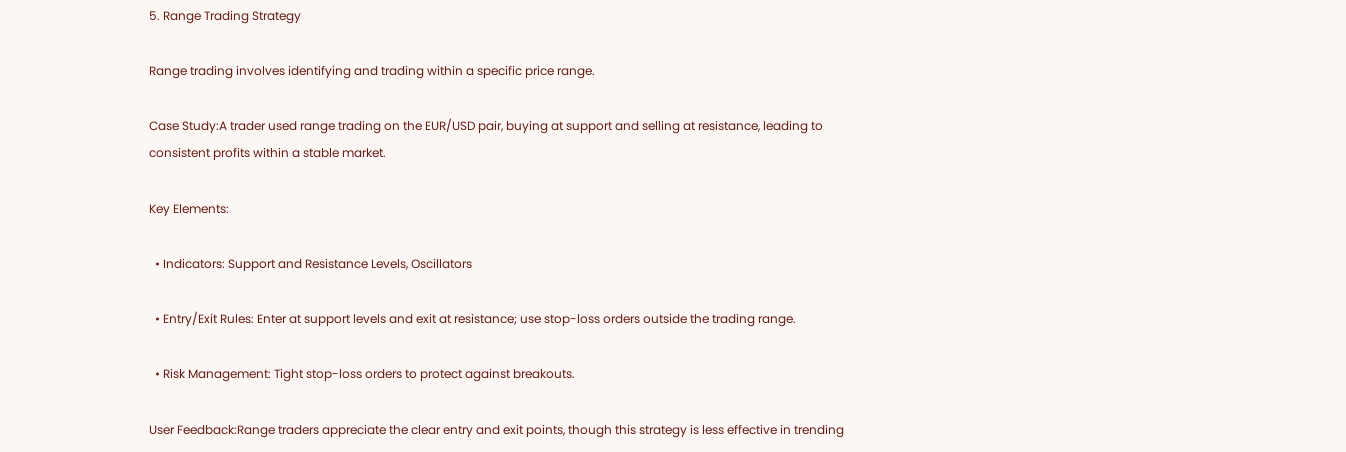5. Range Trading Strategy

Range trading involves identifying and trading within a specific price range.

Case Study:A trader used range trading on the EUR/USD pair, buying at support and selling at resistance, leading to consistent profits within a stable market.

Key Elements:

  • Indicators: Support and Resistance Levels, Oscillators

  • Entry/Exit Rules: Enter at support levels and exit at resistance; use stop-loss orders outside the trading range.

  • Risk Management: Tight stop-loss orders to protect against breakouts.

User Feedback:Range traders appreciate the clear entry and exit points, though this strategy is less effective in trending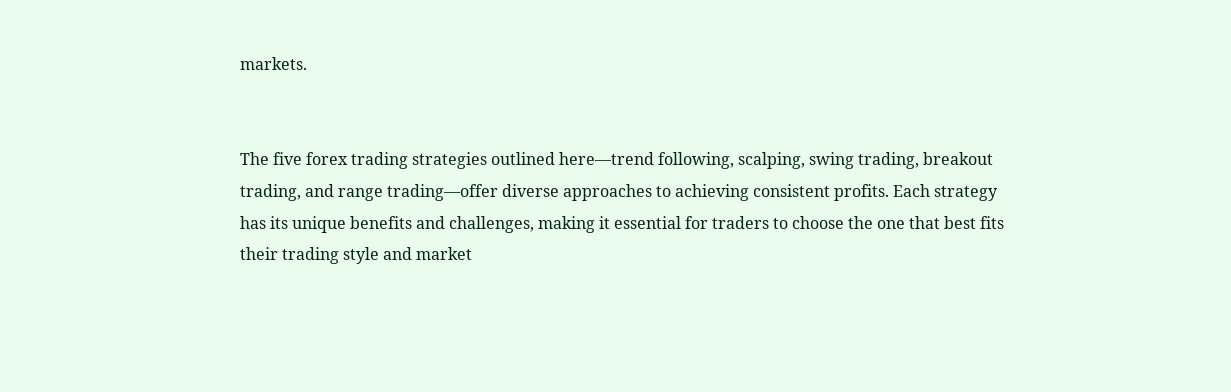markets.


The five forex trading strategies outlined here—trend following, scalping, swing trading, breakout trading, and range trading—offer diverse approaches to achieving consistent profits. Each strategy has its unique benefits and challenges, making it essential for traders to choose the one that best fits their trading style and market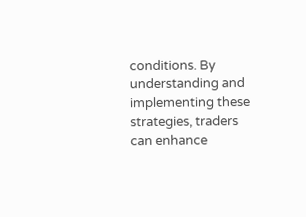conditions. By understanding and implementing these strategies, traders can enhance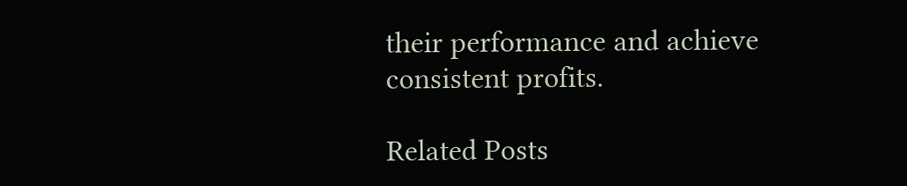their performance and achieve consistent profits.

Related Posts